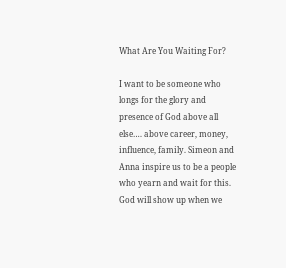What Are You Waiting For?

I want to be someone who longs for the glory and presence of God above all else…. above career, money, influence, family. Simeon and Anna inspire us to be a people who yearn and wait for this. God will show up when we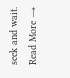seek and wait.
Read More →